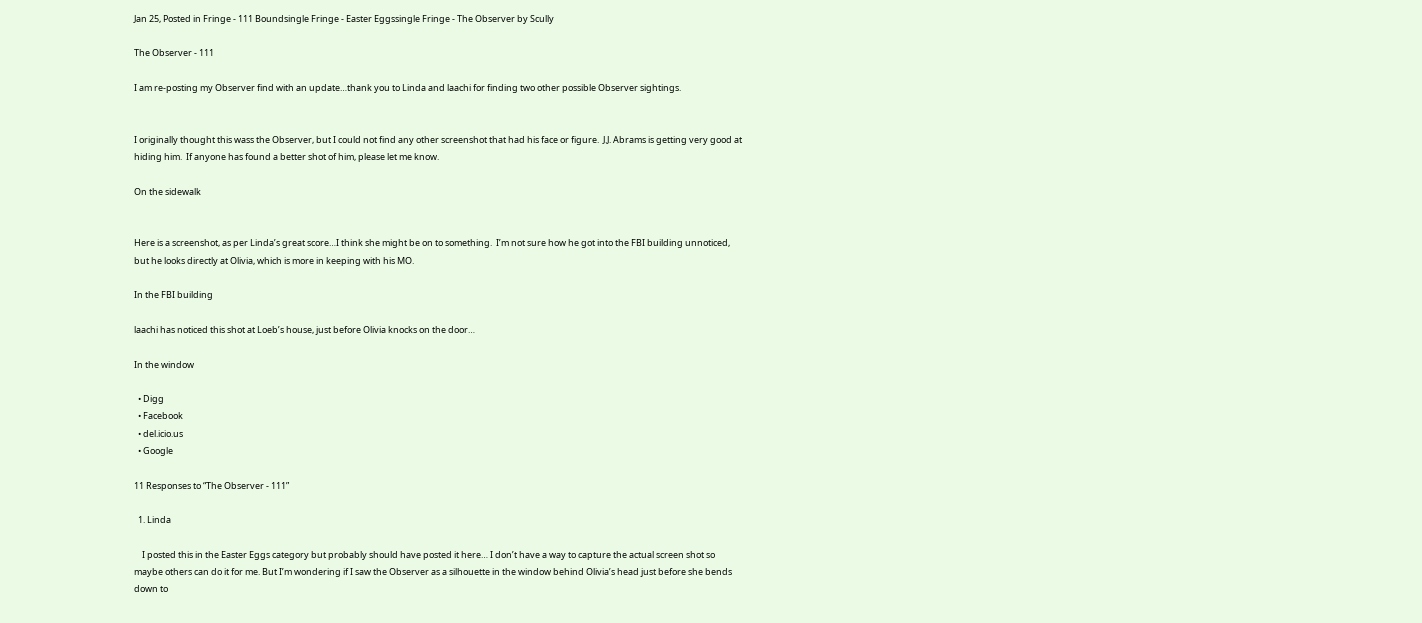Jan 25, Posted in Fringe - 111 Boundsingle Fringe - Easter Eggssingle Fringe - The Observer by Scully

The Observer - 111

I am re-posting my Observer find with an update…thank you to Linda and laachi for finding two other possible Observer sightings.


I originally thought this wass the Observer, but I could not find any other screenshot that had his face or figure.  J.J. Abrams is getting very good at hiding him.  If anyone has found a better shot of him, please let me know.

On the sidewalk


Here is a screenshot, as per Linda’s great score…I think she might be on to something.  I’m not sure how he got into the FBI building unnoticed, but he looks directly at Olivia, which is more in keeping with his MO.

In the FBI building

laachi has noticed this shot at Loeb’s house, just before Olivia knocks on the door…

In the window

  • Digg
  • Facebook
  • del.icio.us
  • Google

11 Responses to “The Observer - 111”

  1. Linda

    I posted this in the Easter Eggs category but probably should have posted it here… I don’t have a way to capture the actual screen shot so maybe others can do it for me. But I’m wondering if I saw the Observer as a silhouette in the window behind Olivia’s head just before she bends down to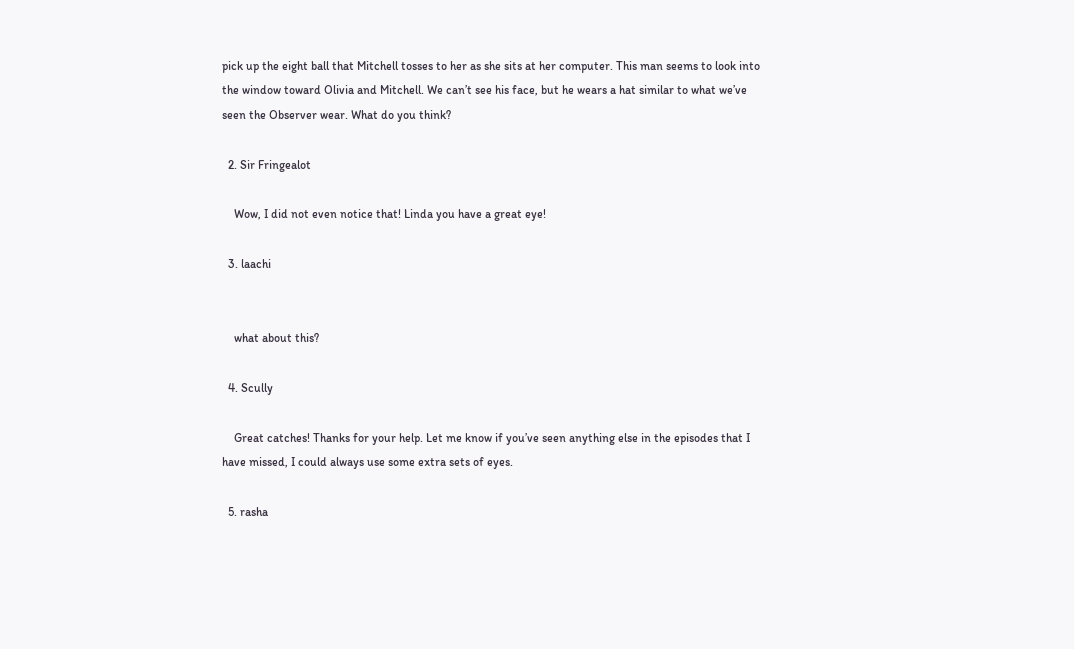pick up the eight ball that Mitchell tosses to her as she sits at her computer. This man seems to look into the window toward Olivia and Mitchell. We can’t see his face, but he wears a hat similar to what we’ve seen the Observer wear. What do you think?

  2. Sir Fringealot

    Wow, I did not even notice that! Linda you have a great eye!

  3. laachi


    what about this?

  4. Scully

    Great catches! Thanks for your help. Let me know if you’ve seen anything else in the episodes that I have missed, I could always use some extra sets of eyes.

  5. rasha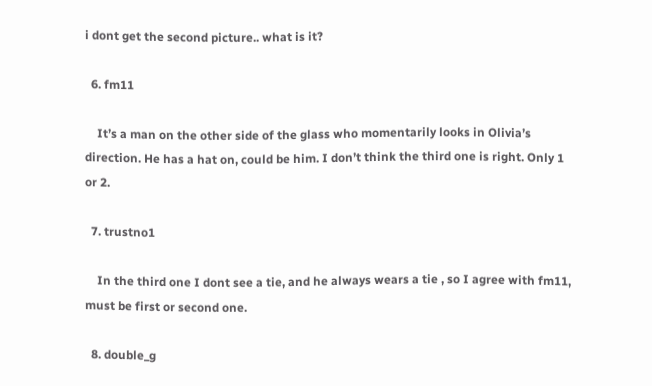i dont get the second picture.. what is it?

  6. fm11

    It’s a man on the other side of the glass who momentarily looks in Olivia’s direction. He has a hat on, could be him. I don’t think the third one is right. Only 1 or 2.

  7. trustno1

    In the third one I dont see a tie, and he always wears a tie , so I agree with fm11, must be first or second one.

  8. double_g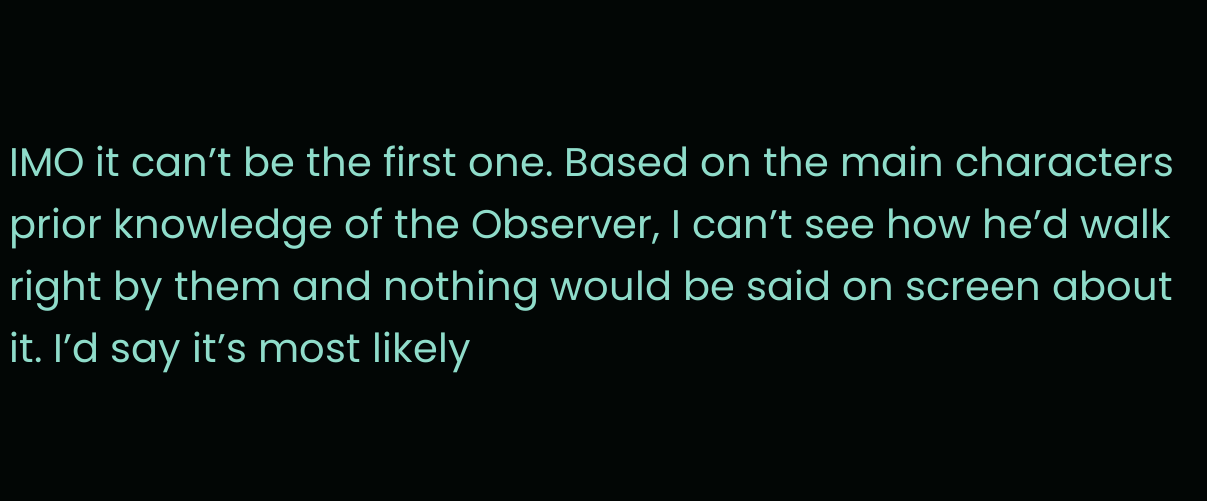IMO it can’t be the first one. Based on the main characters prior knowledge of the Observer, I can’t see how he’d walk right by them and nothing would be said on screen about it. I’d say it’s most likely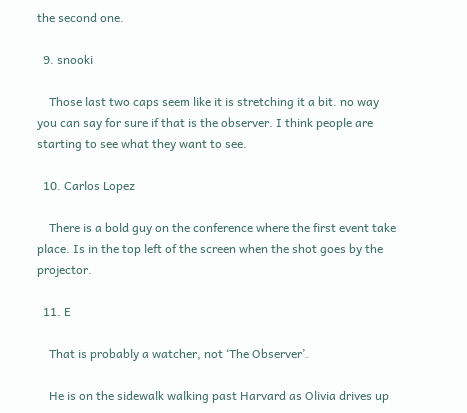the second one.

  9. snooki

    Those last two caps seem like it is stretching it a bit. no way you can say for sure if that is the observer. I think people are starting to see what they want to see.

  10. Carlos Lopez

    There is a bold guy on the conference where the first event take place. Is in the top left of the screen when the shot goes by the projector.

  11. E

    That is probably a watcher, not ‘The Observer’.

    He is on the sidewalk walking past Harvard as Olivia drives up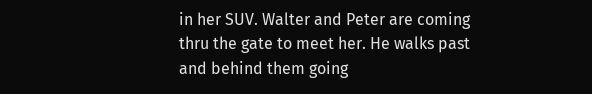in her SUV. Walter and Peter are coming thru the gate to meet her. He walks past and behind them going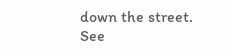down the street. See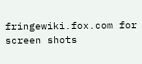fringewiki.fox.com for screen shots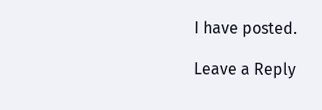I have posted.

Leave a Reply